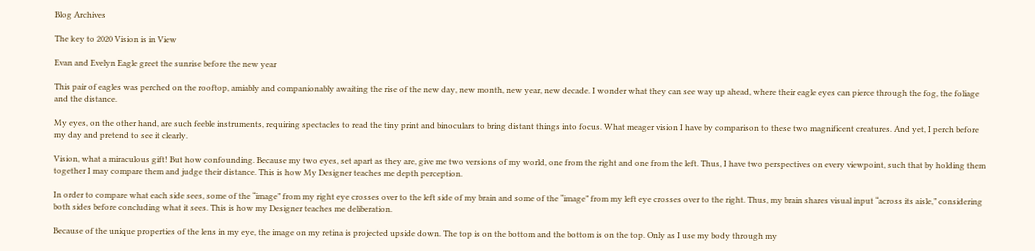Blog Archives

The key to 2020 Vision is in View

Evan and Evelyn Eagle greet the sunrise before the new year

This pair of eagles was perched on the rooftop, amiably and companionably awaiting the rise of the new day, new month, new year, new decade. I wonder what they can see way up ahead, where their eagle eyes can pierce through the fog, the foliage and the distance.

My eyes, on the other hand, are such feeble instruments, requiring spectacles to read the tiny print and binoculars to bring distant things into focus. What meager vision I have by comparison to these two magnificent creatures. And yet, I perch before my day and pretend to see it clearly.

Vision, what a miraculous gift! But how confounding. Because my two eyes, set apart as they are, give me two versions of my world, one from the right and one from the left. Thus, I have two perspectives on every viewpoint, such that by holding them together I may compare them and judge their distance. This is how My Designer teaches me depth perception.

In order to compare what each side sees, some of the “image” from my right eye crosses over to the left side of my brain and some of the “image” from my left eye crosses over to the right. Thus, my brain shares visual input “across its aisle,” considering both sides before concluding what it sees. This is how my Designer teaches me deliberation.

Because of the unique properties of the lens in my eye, the image on my retina is projected upside down. The top is on the bottom and the bottom is on the top. Only as I use my body through my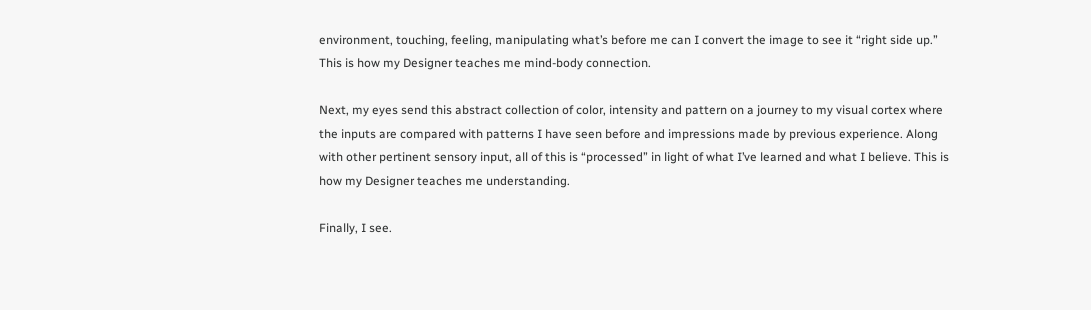environment, touching, feeling, manipulating what’s before me can I convert the image to see it “right side up.” This is how my Designer teaches me mind-body connection.

Next, my eyes send this abstract collection of color, intensity and pattern on a journey to my visual cortex where the inputs are compared with patterns I have seen before and impressions made by previous experience. Along with other pertinent sensory input, all of this is “processed” in light of what I’ve learned and what I believe. This is how my Designer teaches me understanding.

Finally, I see.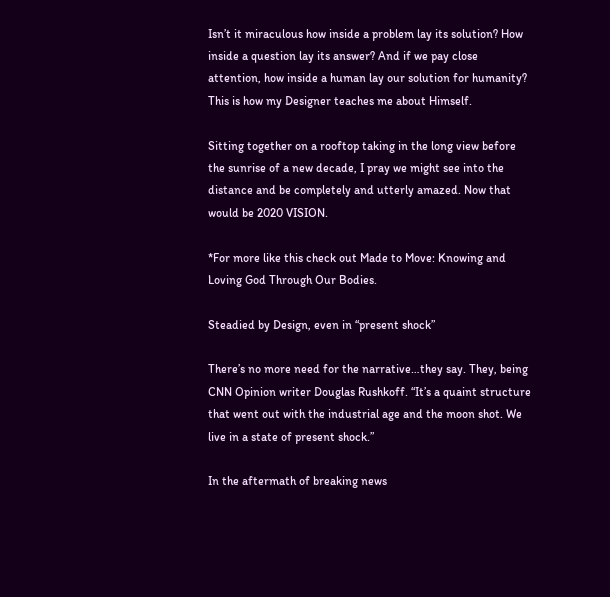Isn’t it miraculous how inside a problem lay its solution? How inside a question lay its answer? And if we pay close attention, how inside a human lay our solution for humanity? This is how my Designer teaches me about Himself.

Sitting together on a rooftop taking in the long view before the sunrise of a new decade, I pray we might see into the distance and be completely and utterly amazed. Now that would be 2020 VISION.

*For more like this check out Made to Move: Knowing and Loving God Through Our Bodies.

Steadied by Design, even in “present shock”

There’s no more need for the narrative…they say. They, being CNN Opinion writer Douglas Rushkoff. “It’s a quaint structure that went out with the industrial age and the moon shot. We live in a state of present shock.”

In the aftermath of breaking news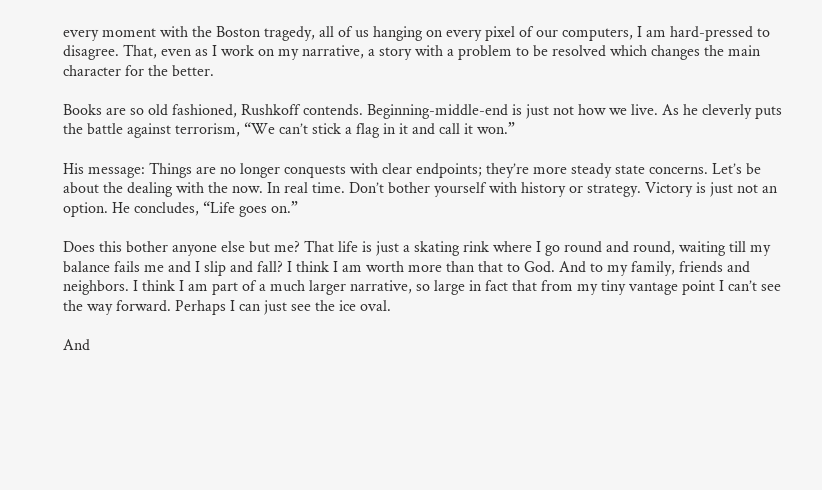every moment with the Boston tragedy, all of us hanging on every pixel of our computers, I am hard-pressed to disagree. That, even as I work on my narrative, a story with a problem to be resolved which changes the main character for the better.

Books are so old fashioned, Rushkoff contends. Beginning-middle-end is just not how we live. As he cleverly puts the battle against terrorism, “We can’t stick a flag in it and call it won.”

His message: Things are no longer conquests with clear endpoints; they’re more steady state concerns. Let’s be about the dealing with the now. In real time. Don’t bother yourself with history or strategy. Victory is just not an option. He concludes, “Life goes on.”

Does this bother anyone else but me? That life is just a skating rink where I go round and round, waiting till my balance fails me and I slip and fall? I think I am worth more than that to God. And to my family, friends and neighbors. I think I am part of a much larger narrative, so large in fact that from my tiny vantage point I can’t see the way forward. Perhaps I can just see the ice oval.

And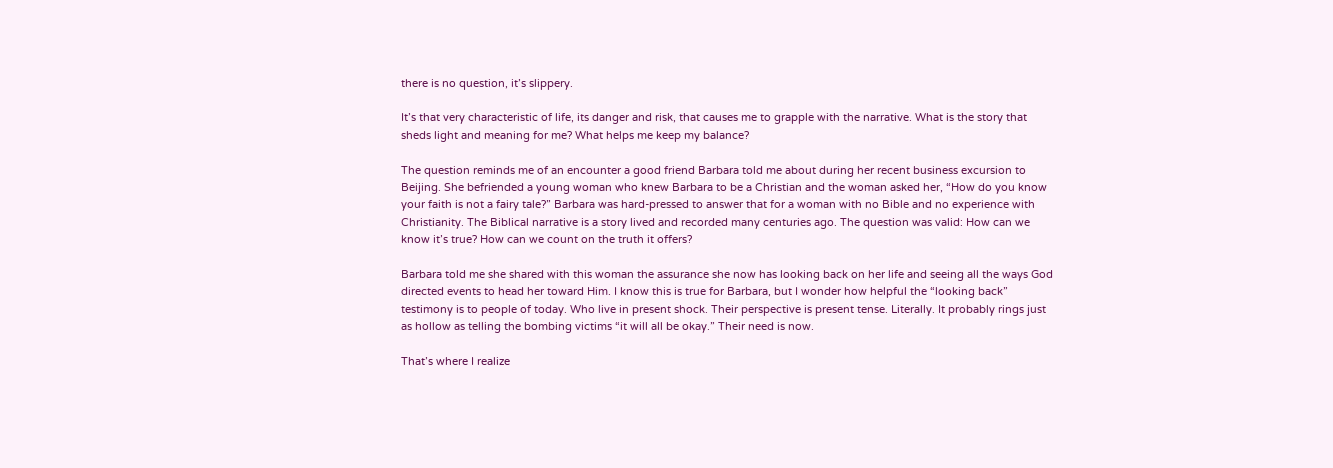there is no question, it’s slippery.

It’s that very characteristic of life, its danger and risk, that causes me to grapple with the narrative. What is the story that sheds light and meaning for me? What helps me keep my balance?

The question reminds me of an encounter a good friend Barbara told me about during her recent business excursion to Beijing. She befriended a young woman who knew Barbara to be a Christian and the woman asked her, “How do you know your faith is not a fairy tale?” Barbara was hard-pressed to answer that for a woman with no Bible and no experience with Christianity. The Biblical narrative is a story lived and recorded many centuries ago. The question was valid: How can we know it’s true? How can we count on the truth it offers?

Barbara told me she shared with this woman the assurance she now has looking back on her life and seeing all the ways God directed events to head her toward Him. I know this is true for Barbara, but I wonder how helpful the “looking back” testimony is to people of today. Who live in present shock. Their perspective is present tense. Literally. It probably rings just as hollow as telling the bombing victims “it will all be okay.” Their need is now.

That’s where I realize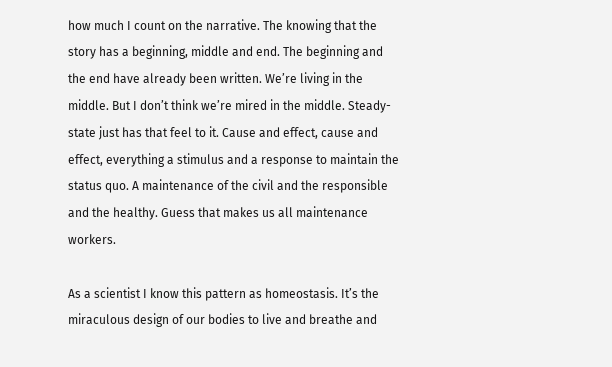how much I count on the narrative. The knowing that the story has a beginning, middle and end. The beginning and the end have already been written. We’re living in the middle. But I don’t think we’re mired in the middle. Steady-state just has that feel to it. Cause and effect, cause and effect, everything a stimulus and a response to maintain the status quo. A maintenance of the civil and the responsible and the healthy. Guess that makes us all maintenance workers.

As a scientist I know this pattern as homeostasis. It’s the miraculous design of our bodies to live and breathe and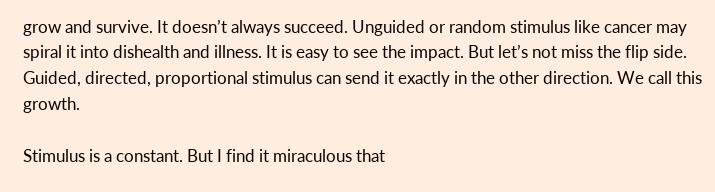grow and survive. It doesn’t always succeed. Unguided or random stimulus like cancer may spiral it into dishealth and illness. It is easy to see the impact. But let’s not miss the flip side. Guided, directed, proportional stimulus can send it exactly in the other direction. We call this growth.

Stimulus is a constant. But I find it miraculous that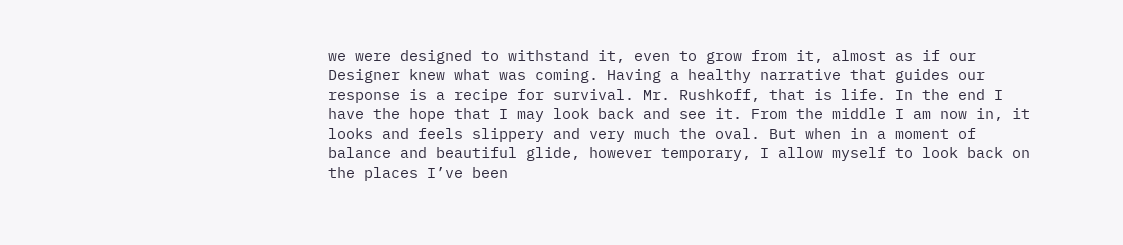we were designed to withstand it, even to grow from it, almost as if our Designer knew what was coming. Having a healthy narrative that guides our response is a recipe for survival. Mr. Rushkoff, that is life. In the end I have the hope that I may look back and see it. From the middle I am now in, it looks and feels slippery and very much the oval. But when in a moment of balance and beautiful glide, however temporary, I allow myself to look back on the places I’ve been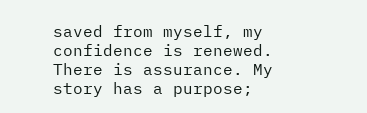saved from myself, my confidence is renewed. There is assurance. My story has a purpose;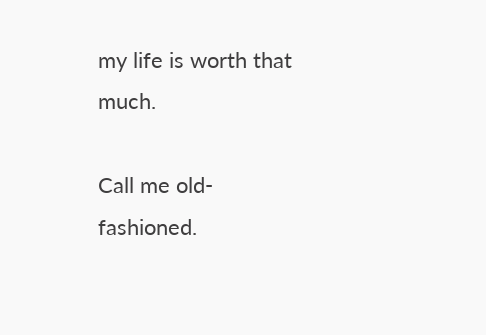my life is worth that much.

Call me old-fashioned.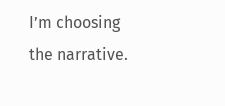I’m choosing the narrative.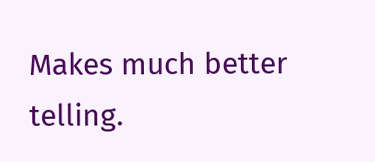Makes much better telling.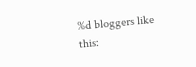%d bloggers like this: